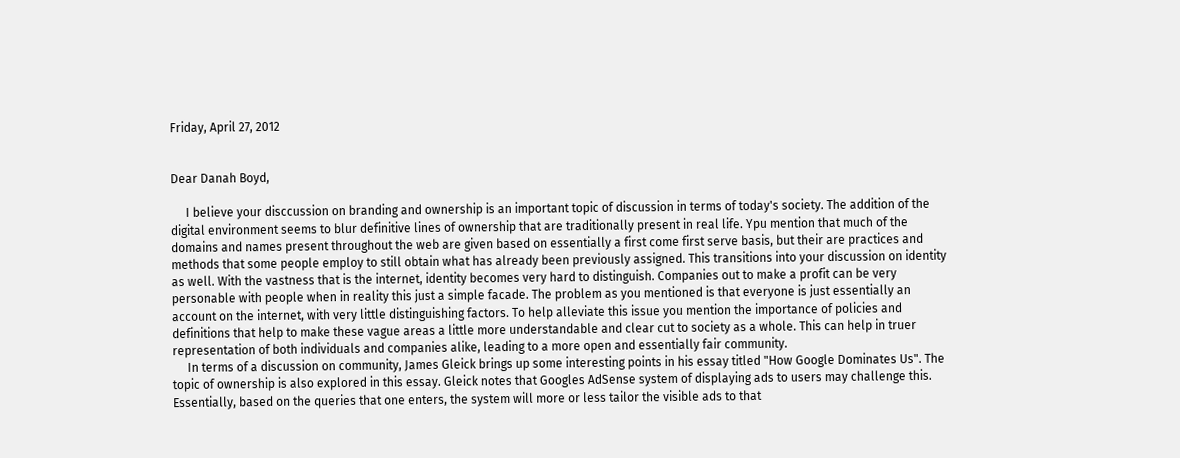Friday, April 27, 2012


Dear Danah Boyd,

     I believe your disccussion on branding and ownership is an important topic of discussion in terms of today's society. The addition of the digital environment seems to blur definitive lines of ownership that are traditionally present in real life. Ypu mention that much of the domains and names present throughout the web are given based on essentially a first come first serve basis, but their are practices and methods that some people employ to still obtain what has already been previously assigned. This transitions into your discussion on identity as well. With the vastness that is the internet, identity becomes very hard to distinguish. Companies out to make a profit can be very personable with people when in reality this just a simple facade. The problem as you mentioned is that everyone is just essentially an account on the internet, with very little distinguishing factors. To help alleviate this issue you mention the importance of policies and definitions that help to make these vague areas a little more understandable and clear cut to society as a whole. This can help in truer representation of both individuals and companies alike, leading to a more open and essentially fair community.
     In terms of a discussion on community, James Gleick brings up some interesting points in his essay titled "How Google Dominates Us". The topic of ownership is also explored in this essay. Gleick notes that Googles AdSense system of displaying ads to users may challenge this. Essentially, based on the queries that one enters, the system will more or less tailor the visible ads to that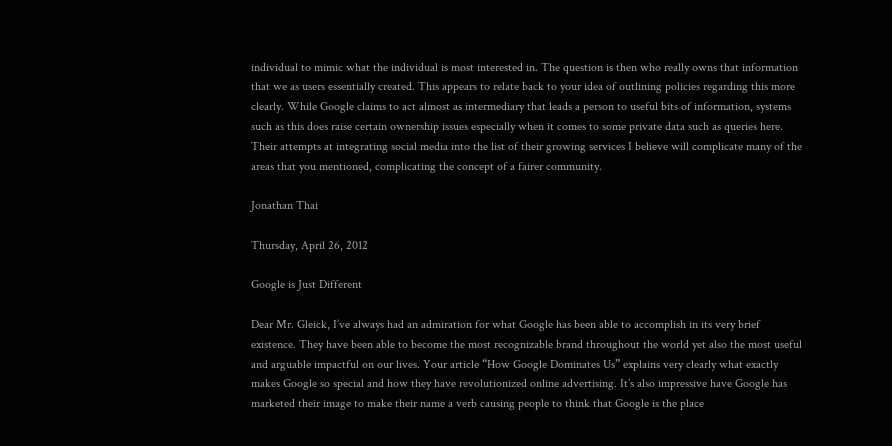individual to mimic what the individual is most interested in. The question is then who really owns that information that we as users essentially created. This appears to relate back to your idea of outlining policies regarding this more clearly. While Google claims to act almost as intermediary that leads a person to useful bits of information, systems such as this does raise certain ownership issues especially when it comes to some private data such as queries here. Their attempts at integrating social media into the list of their growing services I believe will complicate many of the areas that you mentioned, complicating the concept of a fairer community.

Jonathan Thai

Thursday, April 26, 2012

Google is Just Different

Dear Mr. Gleick, I’ve always had an admiration for what Google has been able to accomplish in its very brief existence. They have been able to become the most recognizable brand throughout the world yet also the most useful and arguable impactful on our lives. Your article “How Google Dominates Us” explains very clearly what exactly makes Google so special and how they have revolutionized online advertising. It’s also impressive have Google has marketed their image to make their name a verb causing people to think that Google is the place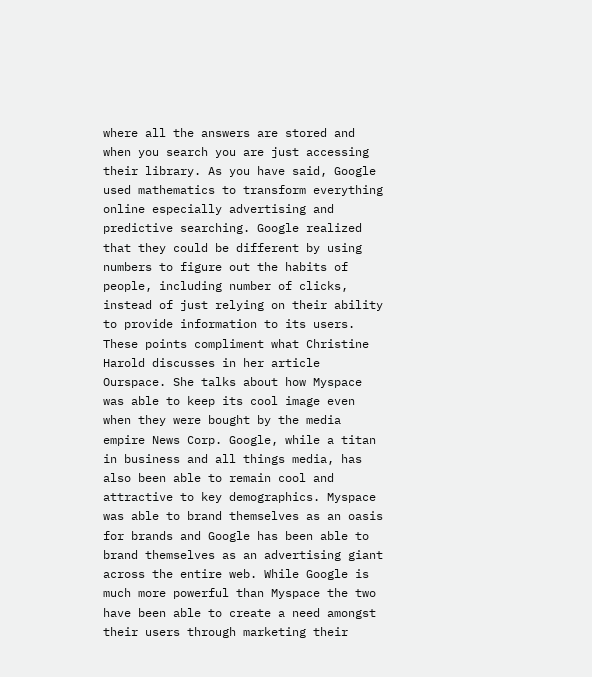where all the answers are stored and when you search you are just accessing their library. As you have said, Google used mathematics to transform everything online especially advertising and predictive searching. Google realized that they could be different by using numbers to figure out the habits of people, including number of clicks, instead of just relying on their ability to provide information to its users. These points compliment what Christine Harold discusses in her article Ourspace. She talks about how Myspace was able to keep its cool image even when they were bought by the media empire News Corp. Google, while a titan in business and all things media, has also been able to remain cool and attractive to key demographics. Myspace was able to brand themselves as an oasis for brands and Google has been able to brand themselves as an advertising giant across the entire web. While Google is much more powerful than Myspace the two have been able to create a need amongst their users through marketing their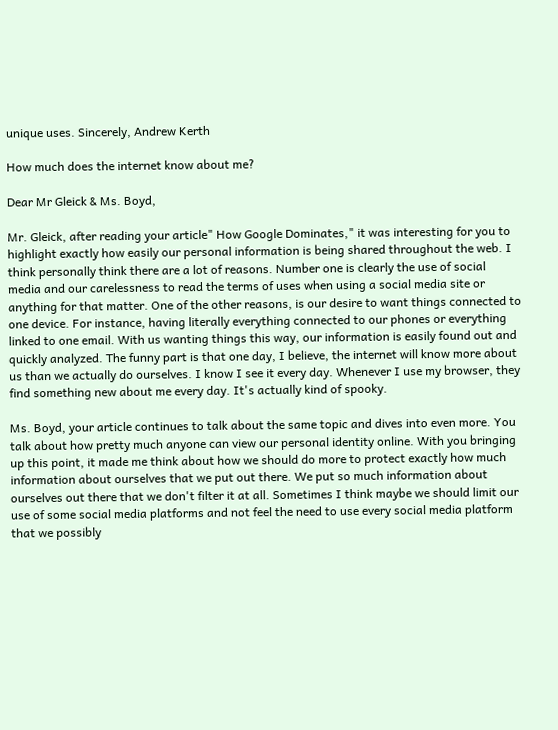unique uses. Sincerely, Andrew Kerth

How much does the internet know about me?

Dear Mr Gleick & Ms. Boyd,

Mr. Gleick, after reading your article" How Google Dominates," it was interesting for you to highlight exactly how easily our personal information is being shared throughout the web. I think personally think there are a lot of reasons. Number one is clearly the use of social media and our carelessness to read the terms of uses when using a social media site or anything for that matter. One of the other reasons, is our desire to want things connected to one device. For instance, having literally everything connected to our phones or everything linked to one email. With us wanting things this way, our information is easily found out and quickly analyzed. The funny part is that one day, I believe, the internet will know more about us than we actually do ourselves. I know I see it every day. Whenever I use my browser, they find something new about me every day. It's actually kind of spooky.

Ms. Boyd, your article continues to talk about the same topic and dives into even more. You talk about how pretty much anyone can view our personal identity online. With you bringing up this point, it made me think about how we should do more to protect exactly how much information about ourselves that we put out there. We put so much information about ourselves out there that we don't filter it at all. Sometimes I think maybe we should limit our use of some social media platforms and not feel the need to use every social media platform that we possibly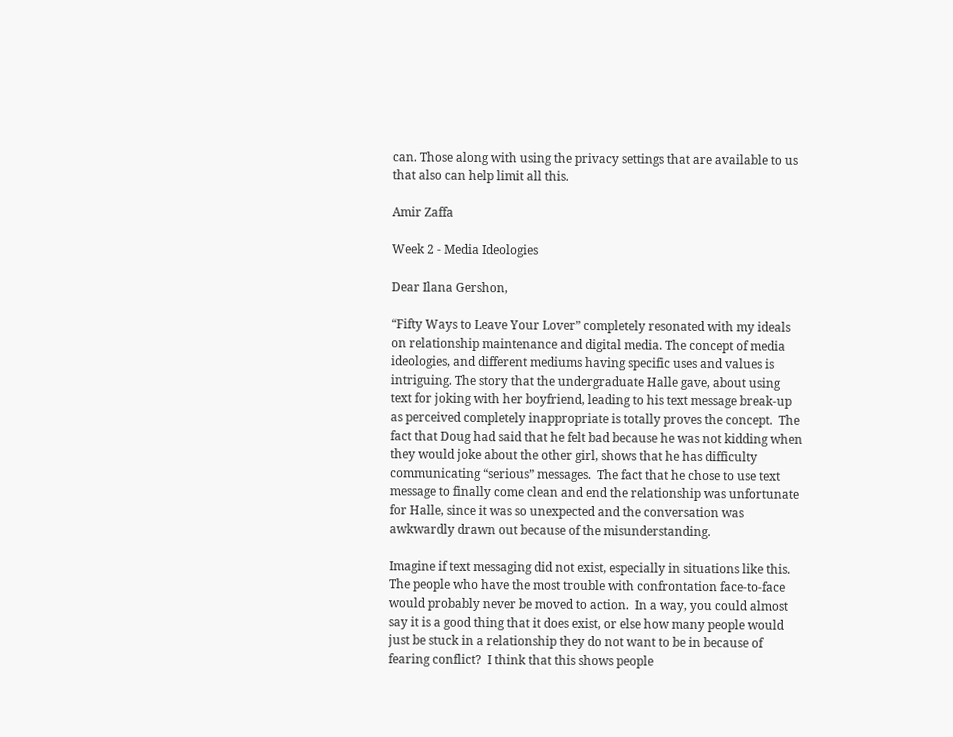can. Those along with using the privacy settings that are available to us that also can help limit all this.

Amir Zaffa

Week 2 - Media Ideologies

Dear Ilana Gershon,

“Fifty Ways to Leave Your Lover” completely resonated with my ideals on relationship maintenance and digital media. The concept of media ideologies, and different mediums having specific uses and values is intriguing. The story that the undergraduate Halle gave, about using text for joking with her boyfriend, leading to his text message break-up as perceived completely inappropriate is totally proves the concept.  The fact that Doug had said that he felt bad because he was not kidding when they would joke about the other girl, shows that he has difficulty communicating “serious” messages.  The fact that he chose to use text message to finally come clean and end the relationship was unfortunate for Halle, since it was so unexpected and the conversation was awkwardly drawn out because of the misunderstanding.

Imagine if text messaging did not exist, especially in situations like this.  The people who have the most trouble with confrontation face-to-face would probably never be moved to action.  In a way, you could almost say it is a good thing that it does exist, or else how many people would just be stuck in a relationship they do not want to be in because of fearing conflict?  I think that this shows people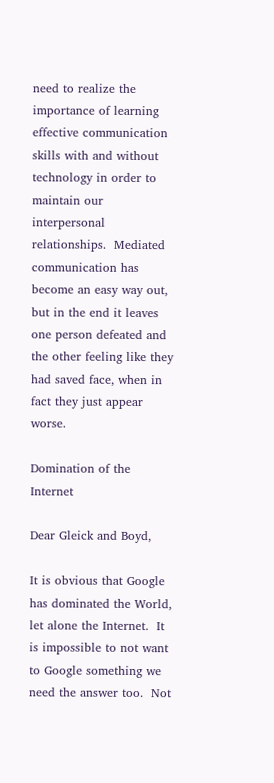need to realize the importance of learning effective communication skills with and without technology in order to maintain our interpersonal relationships.  Mediated communication has become an easy way out, but in the end it leaves one person defeated and the other feeling like they had saved face, when in fact they just appear worse.

Domination of the Internet

Dear Gleick and Boyd,

It is obvious that Google has dominated the World, let alone the Internet.  It is impossible to not want to Google something we need the answer too.  Not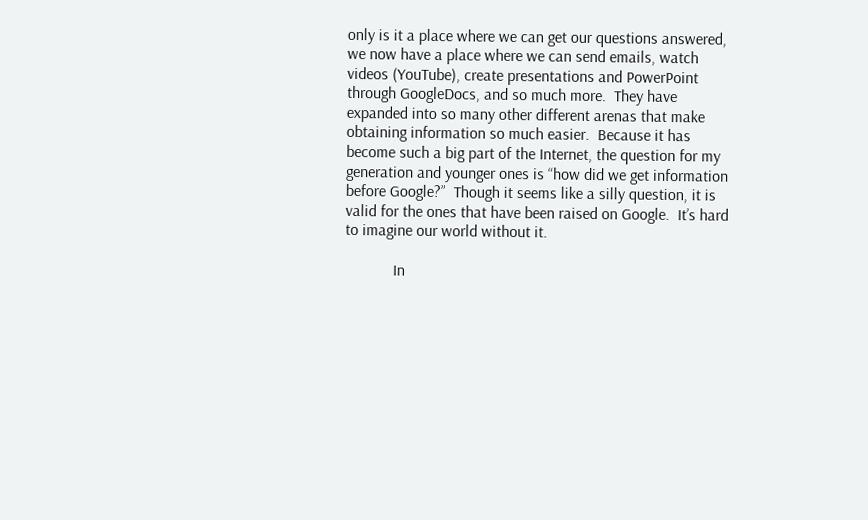only is it a place where we can get our questions answered, we now have a place where we can send emails, watch videos (YouTube), create presentations and PowerPoint through GoogleDocs, and so much more.  They have expanded into so many other different arenas that make obtaining information so much easier.  Because it has become such a big part of the Internet, the question for my generation and younger ones is “how did we get information before Google?”  Though it seems like a silly question, it is valid for the ones that have been raised on Google.  It’s hard to imagine our world without it.

            In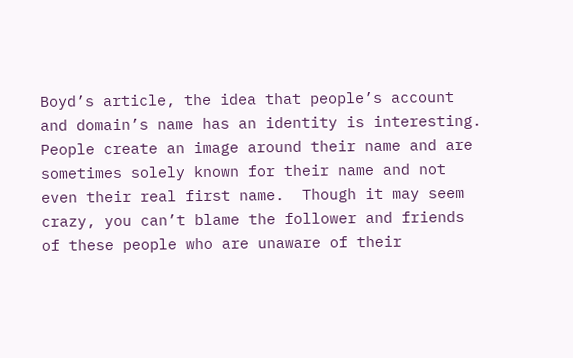Boyd’s article, the idea that people’s account and domain’s name has an identity is interesting.  People create an image around their name and are sometimes solely known for their name and not even their real first name.  Though it may seem crazy, you can’t blame the follower and friends of these people who are unaware of their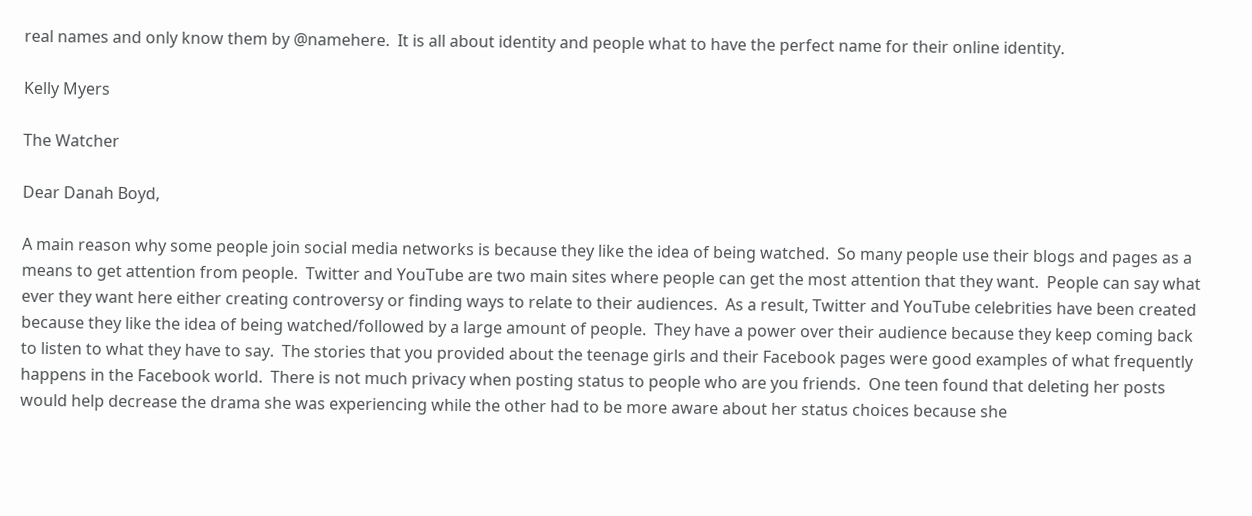real names and only know them by @namehere.  It is all about identity and people what to have the perfect name for their online identity.

Kelly Myers

The Watcher

Dear Danah Boyd,

A main reason why some people join social media networks is because they like the idea of being watched.  So many people use their blogs and pages as a means to get attention from people.  Twitter and YouTube are two main sites where people can get the most attention that they want.  People can say what ever they want here either creating controversy or finding ways to relate to their audiences.  As a result, Twitter and YouTube celebrities have been created because they like the idea of being watched/followed by a large amount of people.  They have a power over their audience because they keep coming back to listen to what they have to say.  The stories that you provided about the teenage girls and their Facebook pages were good examples of what frequently happens in the Facebook world.  There is not much privacy when posting status to people who are you friends.  One teen found that deleting her posts would help decrease the drama she was experiencing while the other had to be more aware about her status choices because she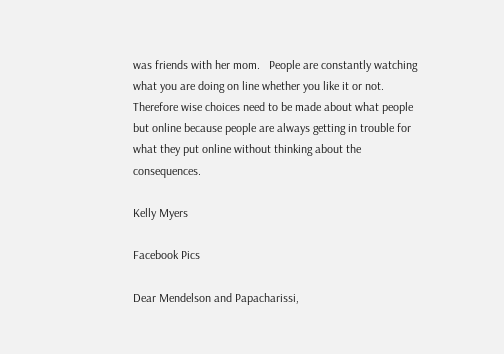was friends with her mom.   People are constantly watching what you are doing on line whether you like it or not.  Therefore wise choices need to be made about what people but online because people are always getting in trouble for what they put online without thinking about the consequences.

Kelly Myers

Facebook Pics

Dear Mendelson and Papacharissi,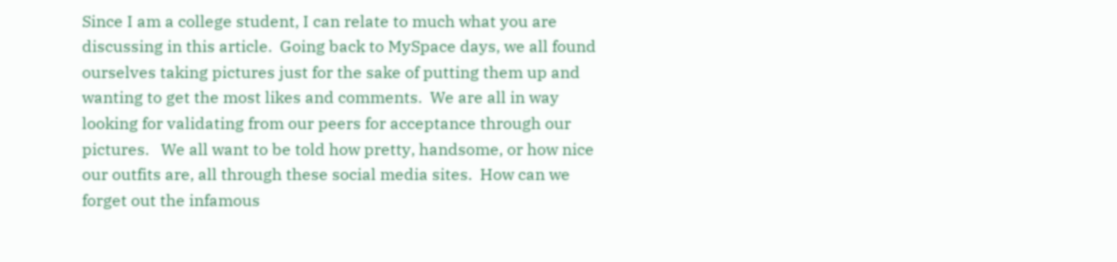Since I am a college student, I can relate to much what you are discussing in this article.  Going back to MySpace days, we all found ourselves taking pictures just for the sake of putting them up and wanting to get the most likes and comments.  We are all in way looking for validating from our peers for acceptance through our pictures.   We all want to be told how pretty, handsome, or how nice our outfits are, all through these social media sites.  How can we forget out the infamous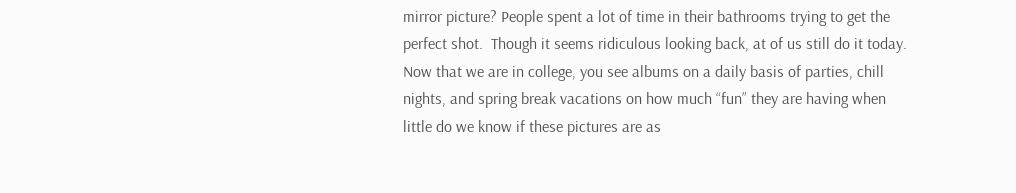mirror picture? People spent a lot of time in their bathrooms trying to get the perfect shot.  Though it seems ridiculous looking back, at of us still do it today.  Now that we are in college, you see albums on a daily basis of parties, chill nights, and spring break vacations on how much “fun” they are having when little do we know if these pictures are as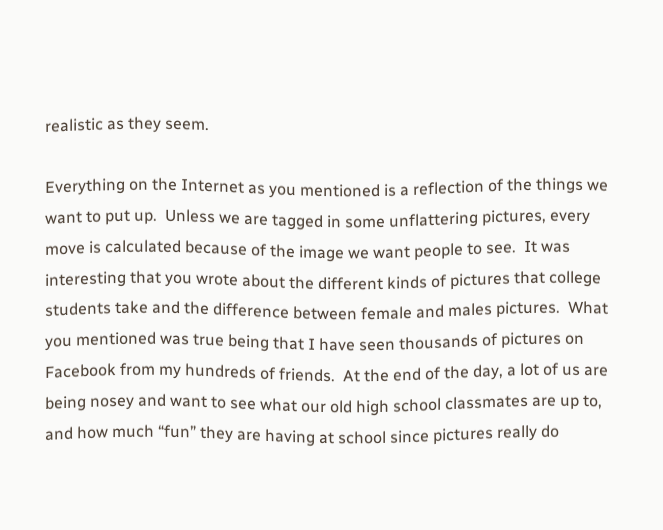realistic as they seem.

Everything on the Internet as you mentioned is a reflection of the things we want to put up.  Unless we are tagged in some unflattering pictures, every move is calculated because of the image we want people to see.  It was interesting that you wrote about the different kinds of pictures that college students take and the difference between female and males pictures.  What you mentioned was true being that I have seen thousands of pictures on Facebook from my hundreds of friends.  At the end of the day, a lot of us are being nosey and want to see what our old high school classmates are up to, and how much “fun” they are having at school since pictures really do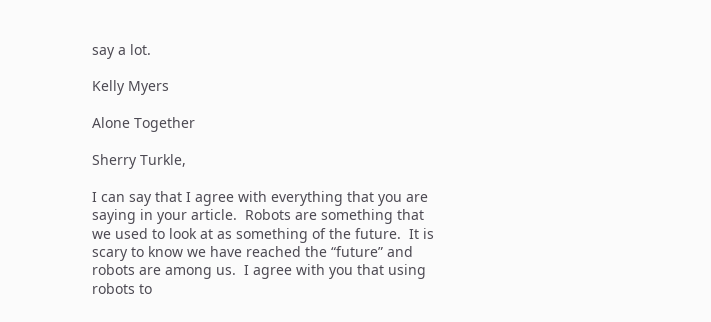say a lot.

Kelly Myers

Alone Together

Sherry Turkle,

I can say that I agree with everything that you are saying in your article.  Robots are something that we used to look at as something of the future.  It is scary to know we have reached the “future” and robots are among us.  I agree with you that using robots to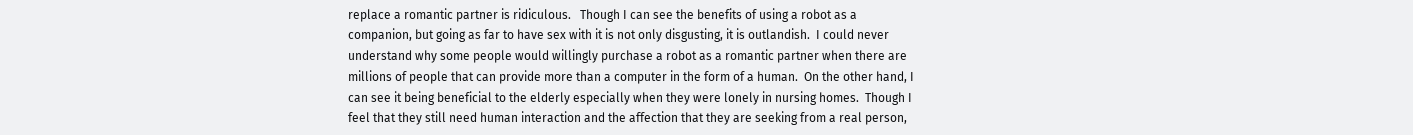replace a romantic partner is ridiculous.   Though I can see the benefits of using a robot as a companion, but going as far to have sex with it is not only disgusting, it is outlandish.  I could never understand why some people would willingly purchase a robot as a romantic partner when there are millions of people that can provide more than a computer in the form of a human.  On the other hand, I can see it being beneficial to the elderly especially when they were lonely in nursing homes.  Though I feel that they still need human interaction and the affection that they are seeking from a real person,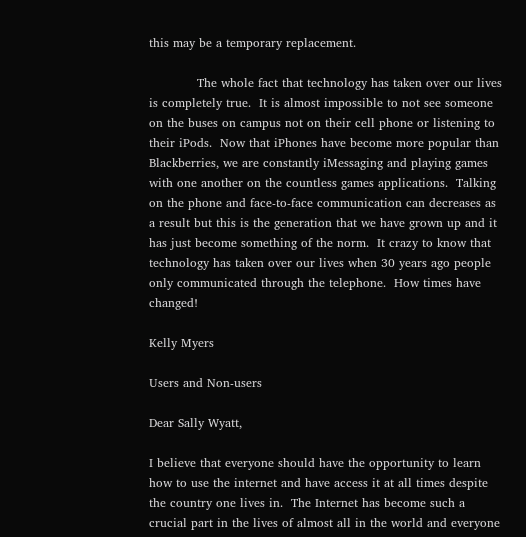this may be a temporary replacement.

            The whole fact that technology has taken over our lives is completely true.  It is almost impossible to not see someone on the buses on campus not on their cell phone or listening to their iPods.  Now that iPhones have become more popular than Blackberries, we are constantly iMessaging and playing games with one another on the countless games applications.  Talking on the phone and face-to-face communication can decreases as a result but this is the generation that we have grown up and it has just become something of the norm.  It crazy to know that technology has taken over our lives when 30 years ago people only communicated through the telephone.  How times have changed!

Kelly Myers

Users and Non-users

Dear Sally Wyatt,

I believe that everyone should have the opportunity to learn how to use the internet and have access it at all times despite the country one lives in.  The Internet has become such a crucial part in the lives of almost all in the world and everyone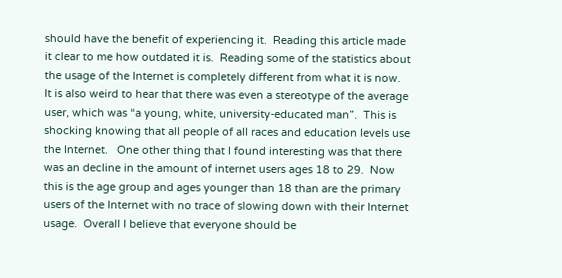should have the benefit of experiencing it.  Reading this article made it clear to me how outdated it is.  Reading some of the statistics about the usage of the Internet is completely different from what it is now.  It is also weird to hear that there was even a stereotype of the average user, which was “a young, white, university-educated man”.  This is shocking knowing that all people of all races and education levels use the Internet.   One other thing that I found interesting was that there was an decline in the amount of internet users ages 18 to 29.  Now this is the age group and ages younger than 18 than are the primary users of the Internet with no trace of slowing down with their Internet usage.  Overall I believe that everyone should be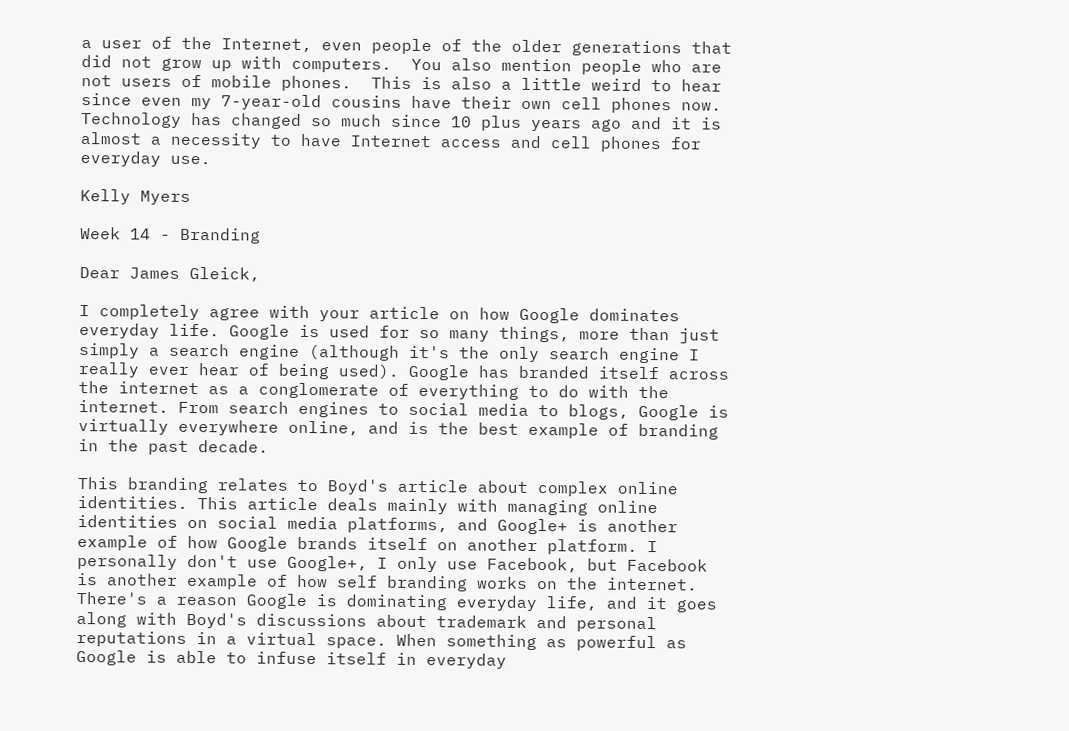a user of the Internet, even people of the older generations that did not grow up with computers.  You also mention people who are not users of mobile phones.  This is also a little weird to hear since even my 7-year-old cousins have their own cell phones now.   Technology has changed so much since 10 plus years ago and it is almost a necessity to have Internet access and cell phones for everyday use.

Kelly Myers

Week 14 - Branding

Dear James Gleick,

I completely agree with your article on how Google dominates everyday life. Google is used for so many things, more than just simply a search engine (although it's the only search engine I really ever hear of being used). Google has branded itself across the internet as a conglomerate of everything to do with the internet. From search engines to social media to blogs, Google is virtually everywhere online, and is the best example of branding in the past decade.

This branding relates to Boyd's article about complex online identities. This article deals mainly with managing online identities on social media platforms, and Google+ is another example of how Google brands itself on another platform. I personally don't use Google+, I only use Facebook, but Facebook is another example of how self branding works on the internet. There's a reason Google is dominating everyday life, and it goes along with Boyd's discussions about trademark and personal reputations in a virtual space. When something as powerful as Google is able to infuse itself in everyday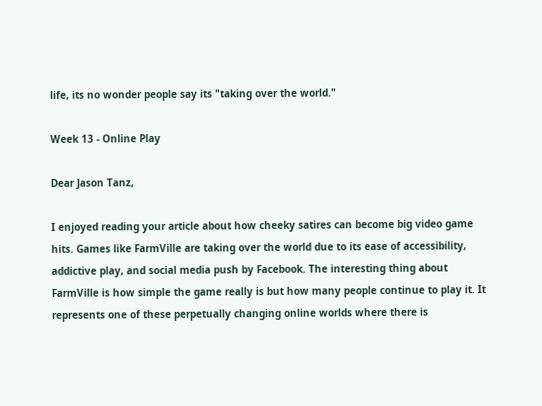life, its no wonder people say its "taking over the world."

Week 13 - Online Play

Dear Jason Tanz,

I enjoyed reading your article about how cheeky satires can become big video game hits. Games like FarmVille are taking over the world due to its ease of accessibility, addictive play, and social media push by Facebook. The interesting thing about FarmVille is how simple the game really is but how many people continue to play it. It represents one of these perpetually changing online worlds where there is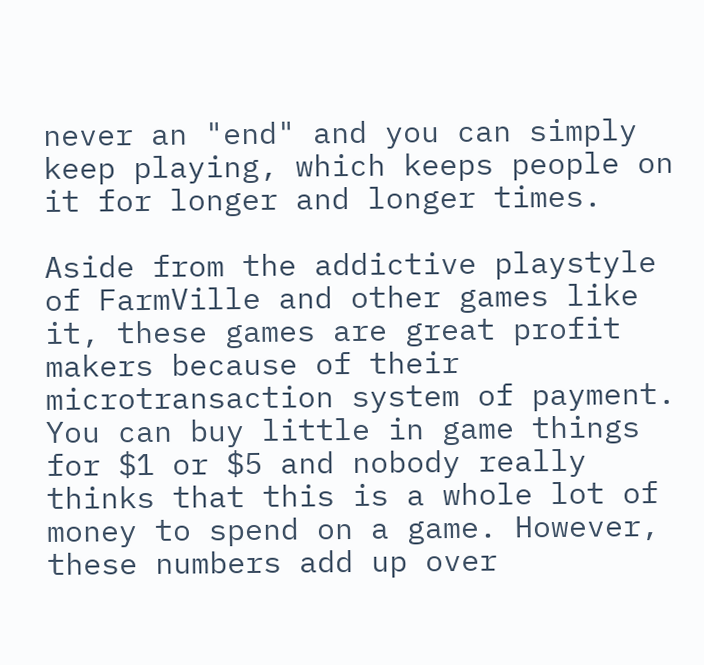never an "end" and you can simply keep playing, which keeps people on it for longer and longer times.

Aside from the addictive playstyle of FarmVille and other games like it, these games are great profit makers because of their microtransaction system of payment. You can buy little in game things for $1 or $5 and nobody really thinks that this is a whole lot of money to spend on a game. However, these numbers add up over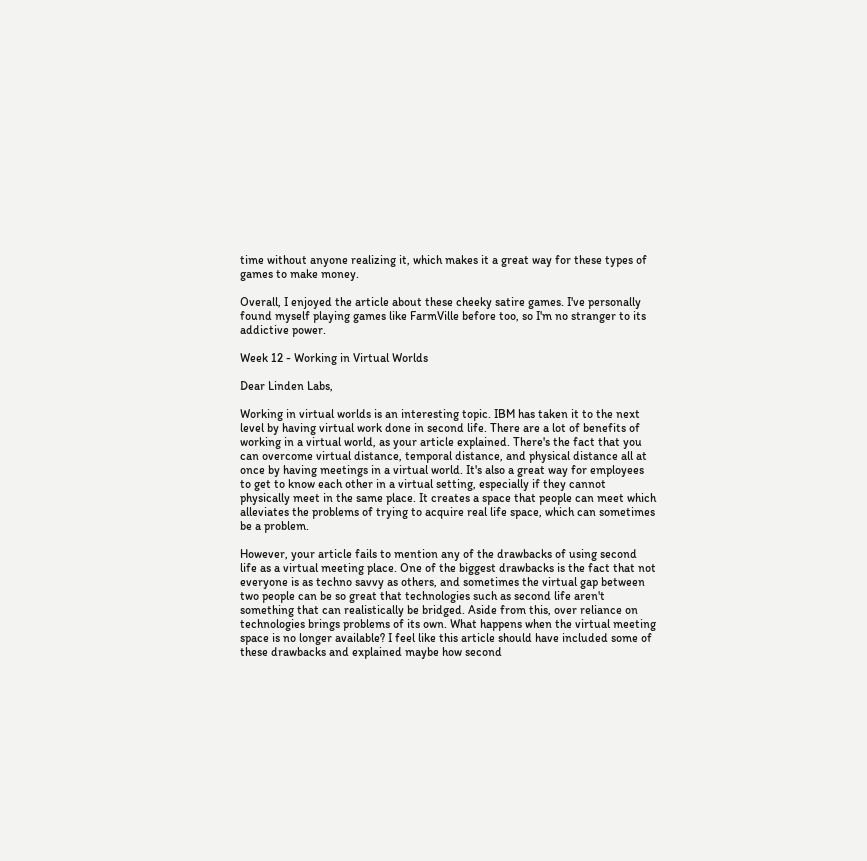time without anyone realizing it, which makes it a great way for these types of games to make money.

Overall, I enjoyed the article about these cheeky satire games. I've personally found myself playing games like FarmVille before too, so I'm no stranger to its addictive power.

Week 12 - Working in Virtual Worlds

Dear Linden Labs,

Working in virtual worlds is an interesting topic. IBM has taken it to the next level by having virtual work done in second life. There are a lot of benefits of working in a virtual world, as your article explained. There's the fact that you can overcome virtual distance, temporal distance, and physical distance all at once by having meetings in a virtual world. It's also a great way for employees to get to know each other in a virtual setting, especially if they cannot physically meet in the same place. It creates a space that people can meet which alleviates the problems of trying to acquire real life space, which can sometimes be a problem.

However, your article fails to mention any of the drawbacks of using second life as a virtual meeting place. One of the biggest drawbacks is the fact that not everyone is as techno savvy as others, and sometimes the virtual gap between two people can be so great that technologies such as second life aren't something that can realistically be bridged. Aside from this, over reliance on technologies brings problems of its own. What happens when the virtual meeting space is no longer available? I feel like this article should have included some of these drawbacks and explained maybe how second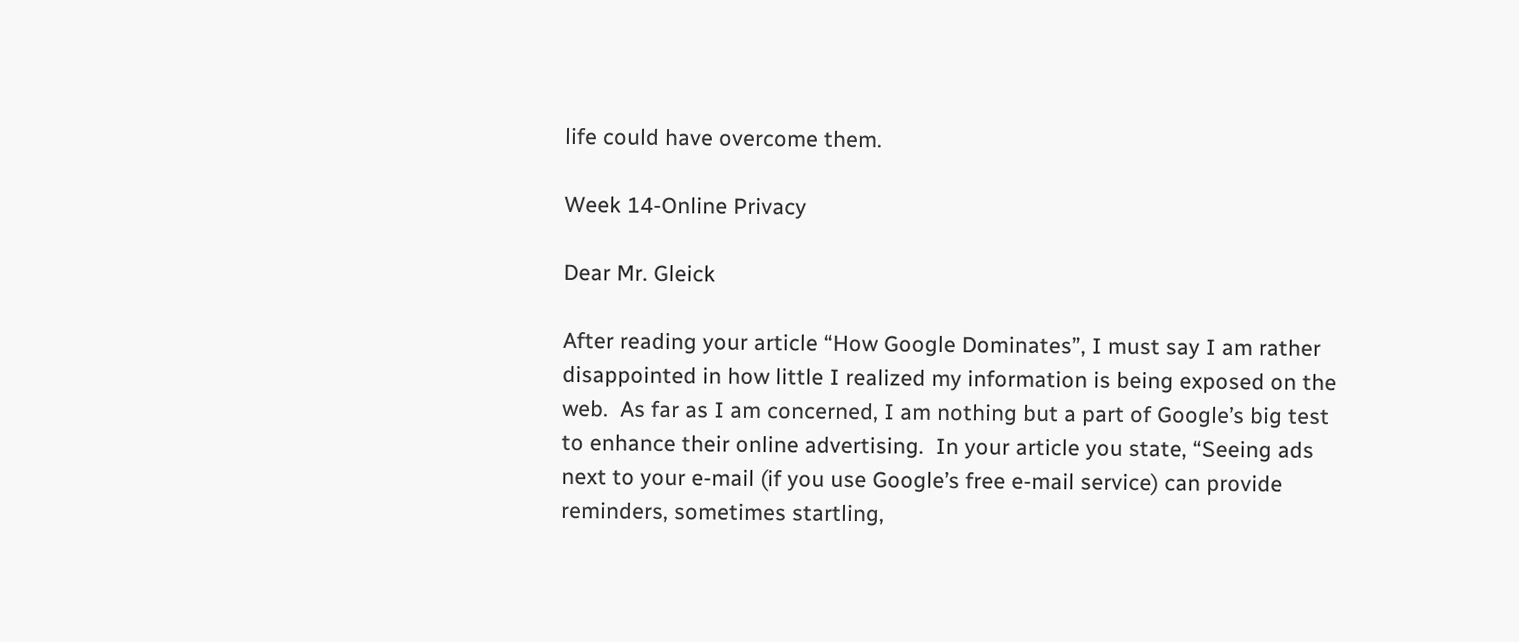life could have overcome them.

Week 14-Online Privacy

Dear Mr. Gleick

After reading your article “How Google Dominates”, I must say I am rather disappointed in how little I realized my information is being exposed on the web.  As far as I am concerned, I am nothing but a part of Google’s big test to enhance their online advertising.  In your article you state, “Seeing ads next to your e-mail (if you use Google’s free e-mail service) can provide reminders, sometimes startling,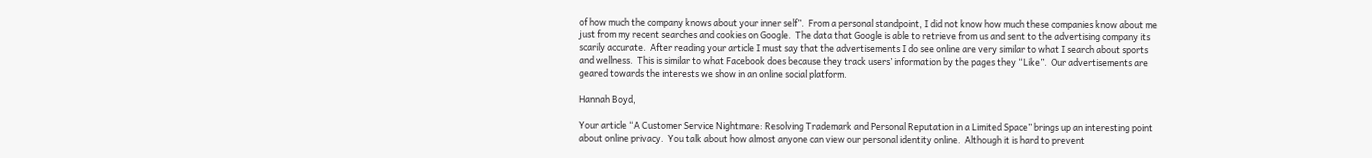of how much the company knows about your inner self”.  From a personal standpoint, I did not know how much these companies know about me just from my recent searches and cookies on Google.  The data that Google is able to retrieve from us and sent to the advertising company its scarily accurate.  After reading your article I must say that the advertisements I do see online are very similar to what I search about sports and wellness.  This is similar to what Facebook does because they track users’ information by the pages they “Like”.  Our advertisements are geared towards the interests we show in an online social platform.

Hannah Boyd,

Your article “A Customer Service Nightmare: Resolving Trademark and Personal Reputation in a Limited Space” brings up an interesting point about online privacy.  You talk about how almost anyone can view our personal identity online.  Although it is hard to prevent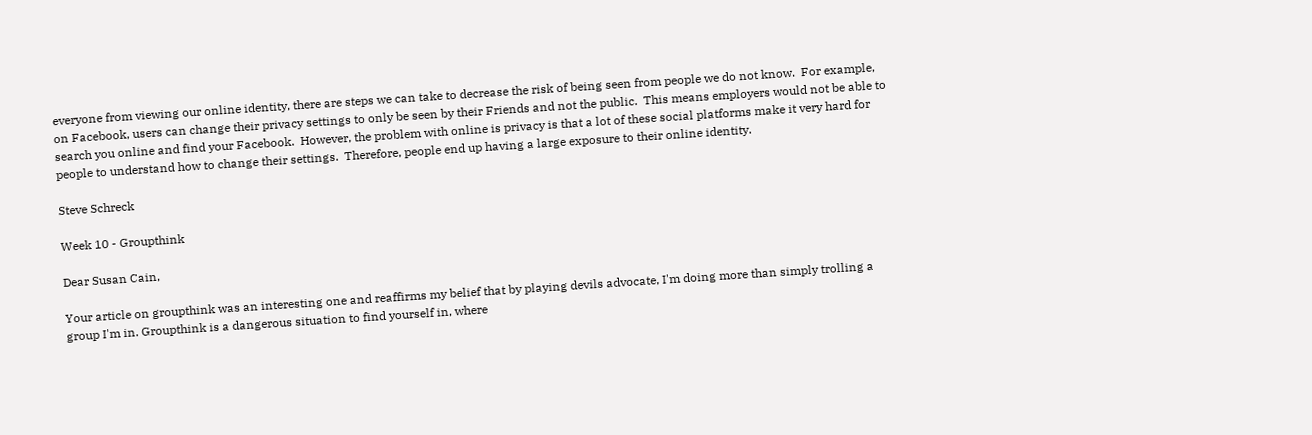everyone from viewing our online identity, there are steps we can take to decrease the risk of being seen from people we do not know.  For example, on Facebook, users can change their privacy settings to only be seen by their Friends and not the public.  This means employers would not be able to search you online and find your Facebook.  However, the problem with online is privacy is that a lot of these social platforms make it very hard for people to understand how to change their settings.  Therefore, people end up having a large exposure to their online identity.

Steve Schreck

Week 10 - Groupthink

Dear Susan Cain,

Your article on groupthink was an interesting one and reaffirms my belief that by playing devils advocate, I'm doing more than simply trolling a group I'm in. Groupthink is a dangerous situation to find yourself in, where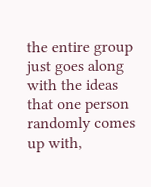the entire group just goes along with the ideas that one person randomly comes up with,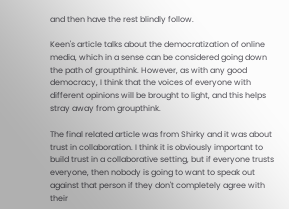and then have the rest blindly follow.

Keen's article talks about the democratization of online media, which in a sense can be considered going down the path of groupthink. However, as with any good democracy, I think that the voices of everyone with different opinions will be brought to light, and this helps stray away from groupthink.

The final related article was from Shirky and it was about trust in collaboration. I think it is obviously important to build trust in a collaborative setting, but if everyone trusts everyone, then nobody is going to want to speak out against that person if they don't completely agree with their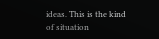ideas. This is the kind of situation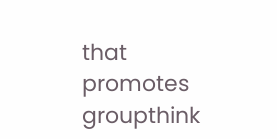that promotes groupthink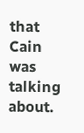that Cain was talking about.